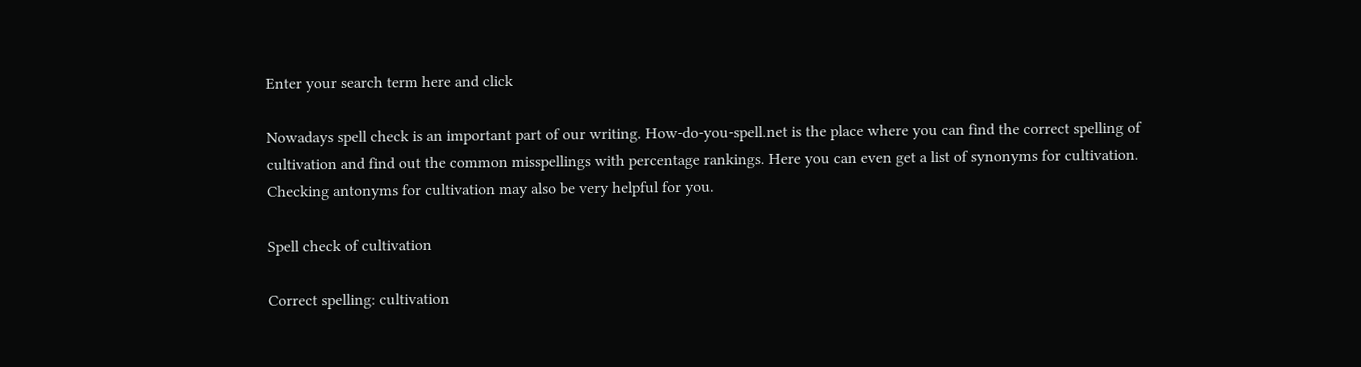Enter your search term here and click

Nowadays spell check is an important part of our writing. How-do-you-spell.net is the place where you can find the correct spelling of cultivation and find out the common misspellings with percentage rankings. Here you can even get a list of synonyms for cultivation. Checking antonyms for cultivation may also be very helpful for you.

Spell check of cultivation

Correct spelling: cultivation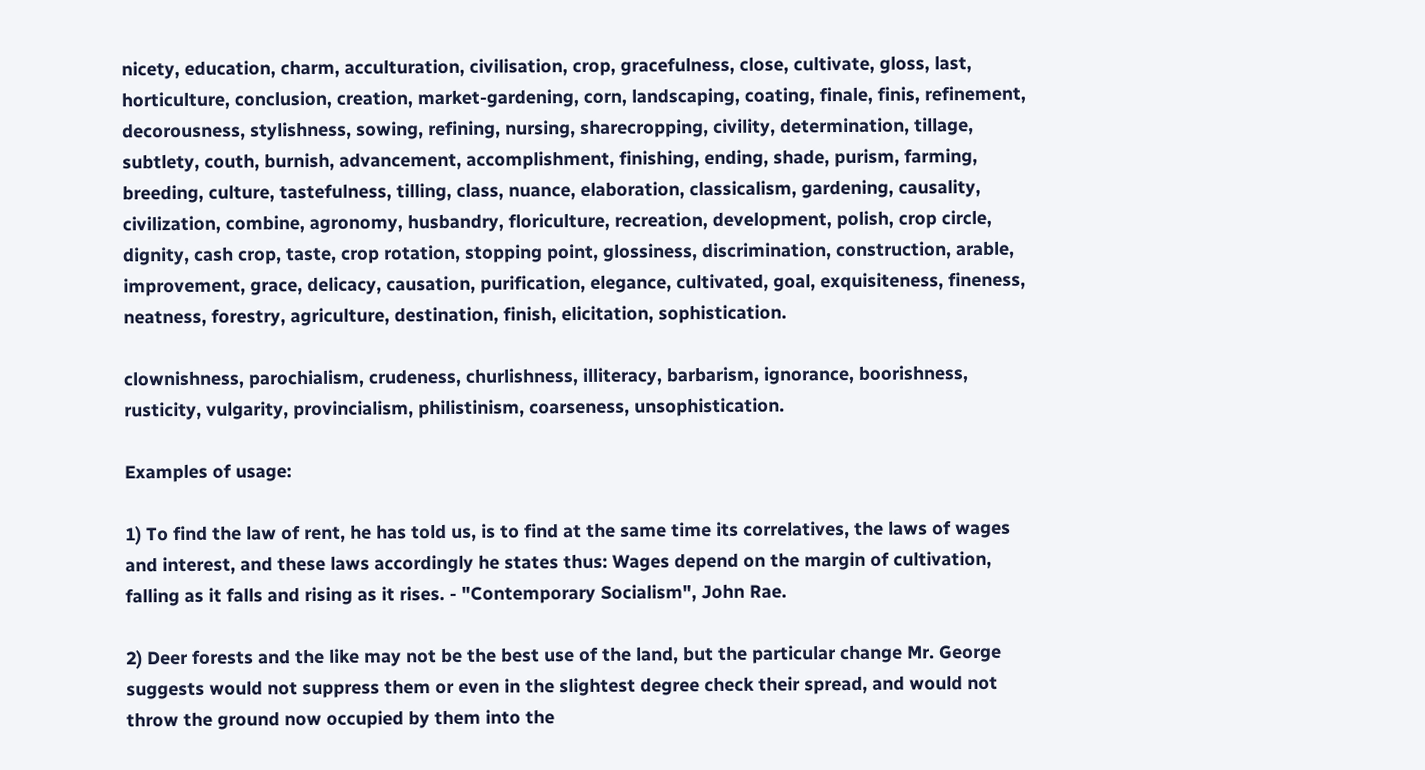nicety, education, charm, acculturation, civilisation, crop, gracefulness, close, cultivate, gloss, last, horticulture, conclusion, creation, market-gardening, corn, landscaping, coating, finale, finis, refinement, decorousness, stylishness, sowing, refining, nursing, sharecropping, civility, determination, tillage, subtlety, couth, burnish, advancement, accomplishment, finishing, ending, shade, purism, farming, breeding, culture, tastefulness, tilling, class, nuance, elaboration, classicalism, gardening, causality, civilization, combine, agronomy, husbandry, floriculture, recreation, development, polish, crop circle, dignity, cash crop, taste, crop rotation, stopping point, glossiness, discrimination, construction, arable, improvement, grace, delicacy, causation, purification, elegance, cultivated, goal, exquisiteness, fineness, neatness, forestry, agriculture, destination, finish, elicitation, sophistication.

clownishness, parochialism, crudeness, churlishness, illiteracy, barbarism, ignorance, boorishness, rusticity, vulgarity, provincialism, philistinism, coarseness, unsophistication.

Examples of usage:

1) To find the law of rent, he has told us, is to find at the same time its correlatives, the laws of wages and interest, and these laws accordingly he states thus: Wages depend on the margin of cultivation, falling as it falls and rising as it rises. - "Contemporary Socialism", John Rae.

2) Deer forests and the like may not be the best use of the land, but the particular change Mr. George suggests would not suppress them or even in the slightest degree check their spread, and would not throw the ground now occupied by them into the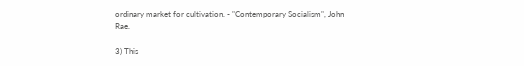ordinary market for cultivation. - "Contemporary Socialism", John Rae.

3) This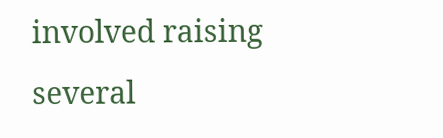involved raising several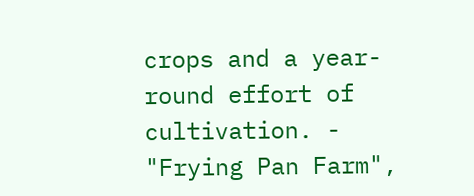crops and a year- round effort of cultivation. - "Frying Pan Farm",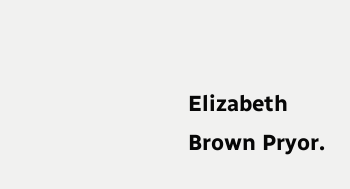Elizabeth Brown Pryor.